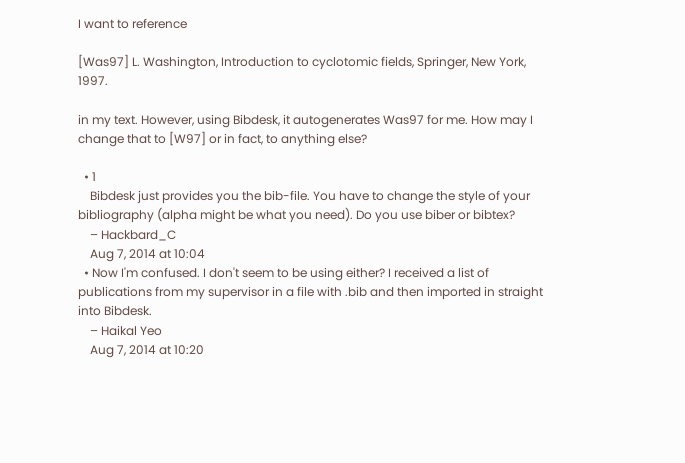I want to reference

[Was97] L. Washington, Introduction to cyclotomic fields, Springer, New York, 1997.

in my text. However, using Bibdesk, it autogenerates Was97 for me. How may I change that to [W97] or in fact, to anything else?

  • 1
    Bibdesk just provides you the bib-file. You have to change the style of your bibliography (alpha might be what you need). Do you use biber or bibtex?
    – Hackbard_C
    Aug 7, 2014 at 10:04
  • Now I'm confused. I don't seem to be using either? I received a list of publications from my supervisor in a file with .bib and then imported in straight into Bibdesk.
    – Haikal Yeo
    Aug 7, 2014 at 10:20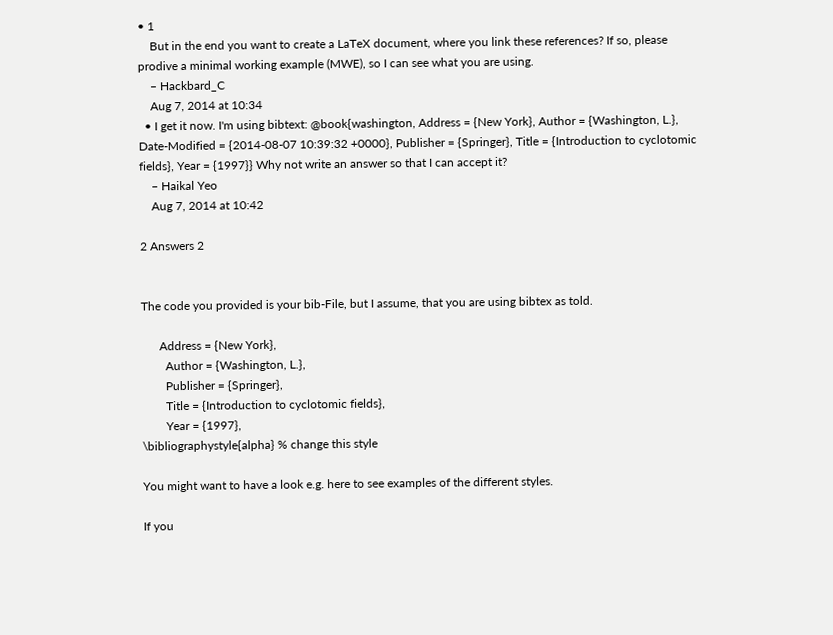• 1
    But in the end you want to create a LaTeX document, where you link these references? If so, please prodive a minimal working example (MWE), so I can see what you are using.
    – Hackbard_C
    Aug 7, 2014 at 10:34
  • I get it now. I'm using bibtext: @book{washington, Address = {New York}, Author = {Washington, L.}, Date-Modified = {2014-08-07 10:39:32 +0000}, Publisher = {Springer}, Title = {Introduction to cyclotomic fields}, Year = {1997}} Why not write an answer so that I can accept it?
    – Haikal Yeo
    Aug 7, 2014 at 10:42

2 Answers 2


The code you provided is your bib-File, but I assume, that you are using bibtex as told.

      Address = {New York},
        Author = {Washington, L.},
        Publisher = {Springer},
        Title = {Introduction to cyclotomic fields},
        Year = {1997},
\bibliographystyle{alpha} % change this style

You might want to have a look e.g. here to see examples of the different styles.

If you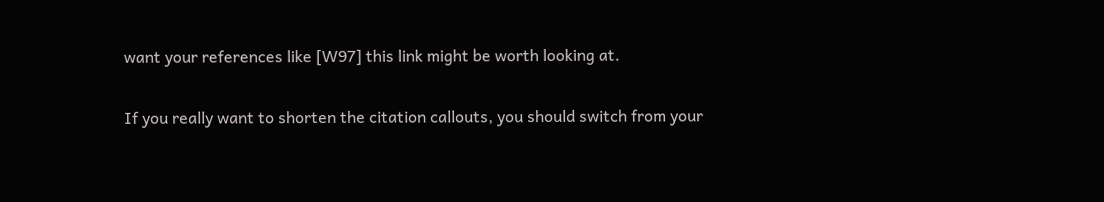want your references like [W97] this link might be worth looking at.


If you really want to shorten the citation callouts, you should switch from your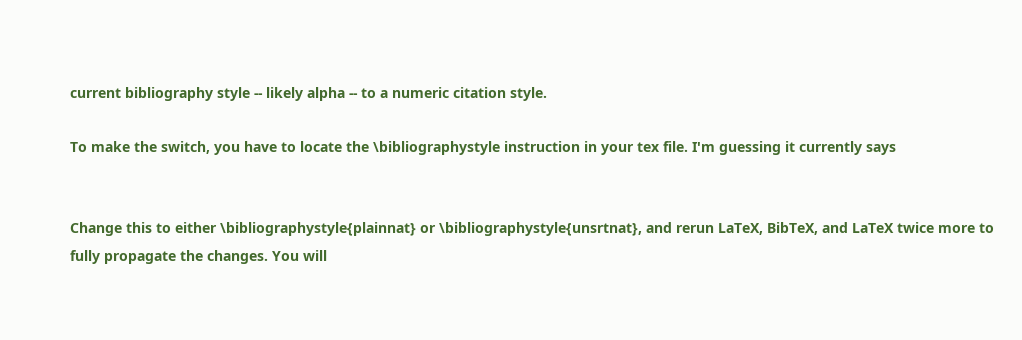current bibliography style -- likely alpha -- to a numeric citation style.

To make the switch, you have to locate the \bibliographystyle instruction in your tex file. I'm guessing it currently says


Change this to either \bibliographystyle{plainnat} or \bibliographystyle{unsrtnat}, and rerun LaTeX, BibTeX, and LaTeX twice more to fully propagate the changes. You will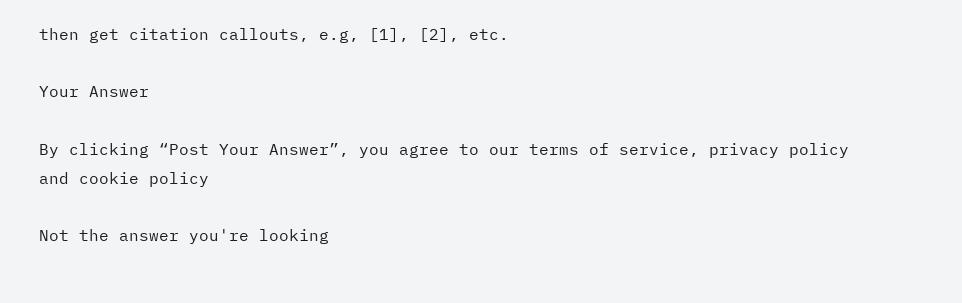then get citation callouts, e.g, [1], [2], etc.

Your Answer

By clicking “Post Your Answer”, you agree to our terms of service, privacy policy and cookie policy

Not the answer you're looking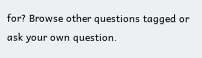for? Browse other questions tagged or ask your own question.